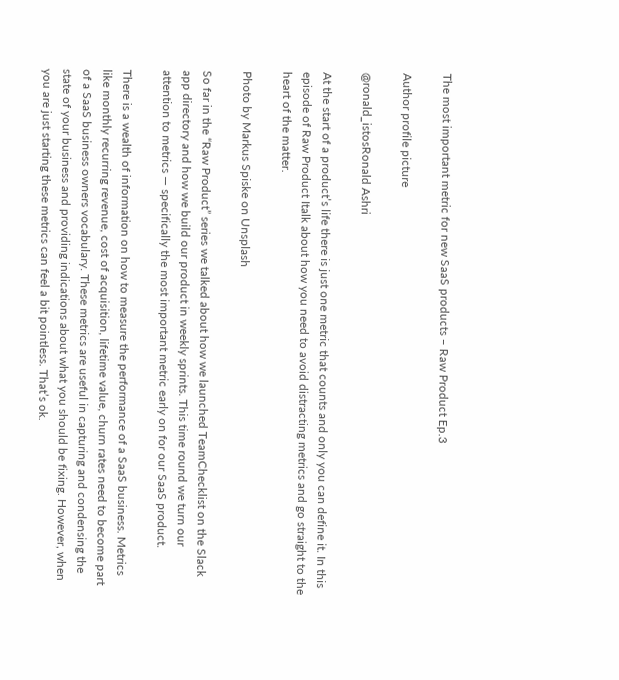The most important metric for new SaaS products – Raw Product Ep.3

Author profile picture

@ronald_istosRonald Ashri

At the start of a product’s life there is just one metric that counts and only you can define it. In this episode of Raw Product Italk about how you need to avoid distracting metrics and go straight to the heart of the matter.

Photo by Markus Spiske on Unsplash

So far in the “Raw Product” series we talked about how we launched TeamChecklist on the Slack app directory and how we build our product in weekly sprints. This time round we turn our attention to metrics — specifically the most important metric early on for our SaaS product.

There is a wealth of information on how to measure the performance of a SaaS business. Metrics like monthly recurring revenue, cost of acquisition, lifetime value, churn rates need to become part of a SaaS business owners vocabulary. These metrics are useful in capturing and condensing the state of your business and providing indications about what you should be fixing. However, when you are just starting these metrics can feel a bit pointless. That’s ok.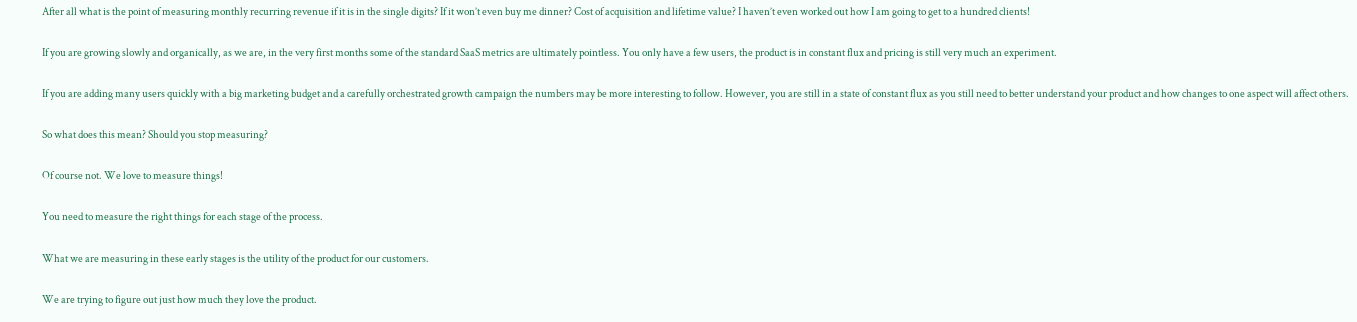After all what is the point of measuring monthly recurring revenue if it is in the single digits? If it won’t even buy me dinner? Cost of acquisition and lifetime value? I haven’t even worked out how I am going to get to a hundred clients!

If you are growing slowly and organically, as we are, in the very first months some of the standard SaaS metrics are ultimately pointless. You only have a few users, the product is in constant flux and pricing is still very much an experiment.

If you are adding many users quickly with a big marketing budget and a carefully orchestrated growth campaign the numbers may be more interesting to follow. However, you are still in a state of constant flux as you still need to better understand your product and how changes to one aspect will affect others.

So what does this mean? Should you stop measuring?

Of course not. We love to measure things!

You need to measure the right things for each stage of the process.

What we are measuring in these early stages is the utility of the product for our customers.

We are trying to figure out just how much they love the product.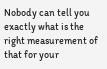Nobody can tell you exactly what is the right measurement of that for your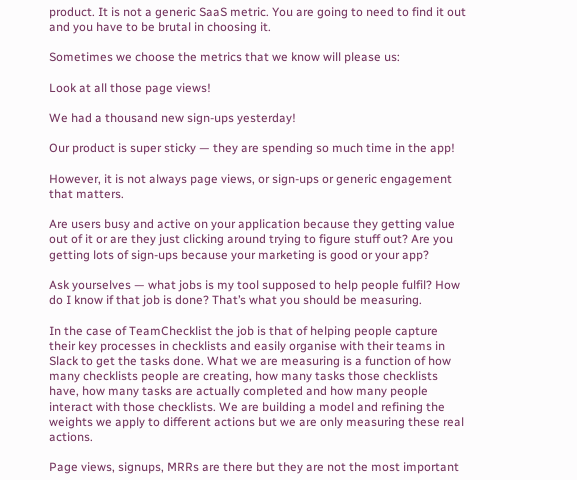product. It is not a generic SaaS metric. You are going to need to find it out and you have to be brutal in choosing it.

Sometimes we choose the metrics that we know will please us:

Look at all those page views!

We had a thousand new sign-ups yesterday!

Our product is super sticky — they are spending so much time in the app!

However, it is not always page views, or sign-ups or generic engagement that matters.

Are users busy and active on your application because they getting value out of it or are they just clicking around trying to figure stuff out? Are you getting lots of sign-ups because your marketing is good or your app?

Ask yourselves — what jobs is my tool supposed to help people fulfil? How do I know if that job is done? That’s what you should be measuring.

In the case of TeamChecklist the job is that of helping people capture their key processes in checklists and easily organise with their teams in Slack to get the tasks done. What we are measuring is a function of how many checklists people are creating, how many tasks those checklists have, how many tasks are actually completed and how many people interact with those checklists. We are building a model and refining the weights we apply to different actions but we are only measuring these real actions.

Page views, signups, MRRs are there but they are not the most important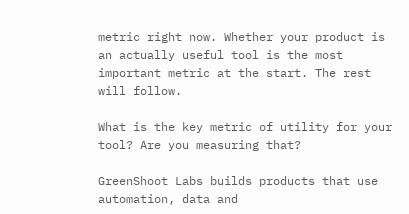metric right now. Whether your product is an actually useful tool is the most important metric at the start. The rest will follow.

What is the key metric of utility for your tool? Are you measuring that?

GreenShoot Labs builds products that use automation, data and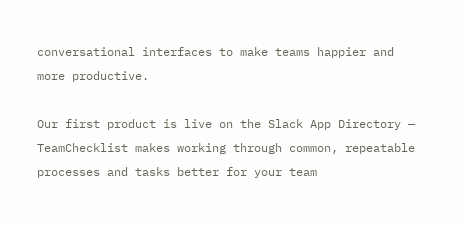conversational interfaces to make teams happier and more productive.

Our first product is live on the Slack App Directory — TeamChecklist makes working through common, repeatable processes and tasks better for your team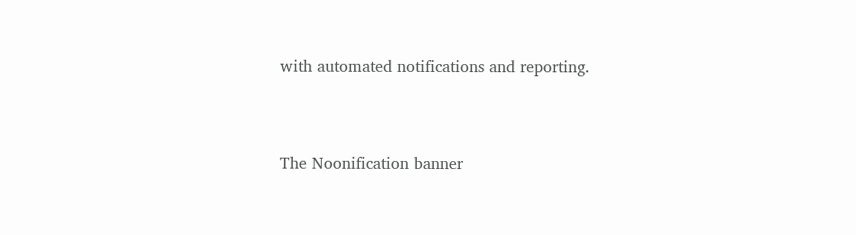with automated notifications and reporting.



The Noonification banner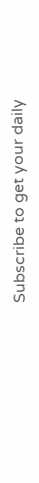Subscribe to get your daily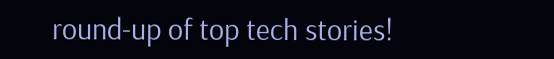round-up of top tech stories!